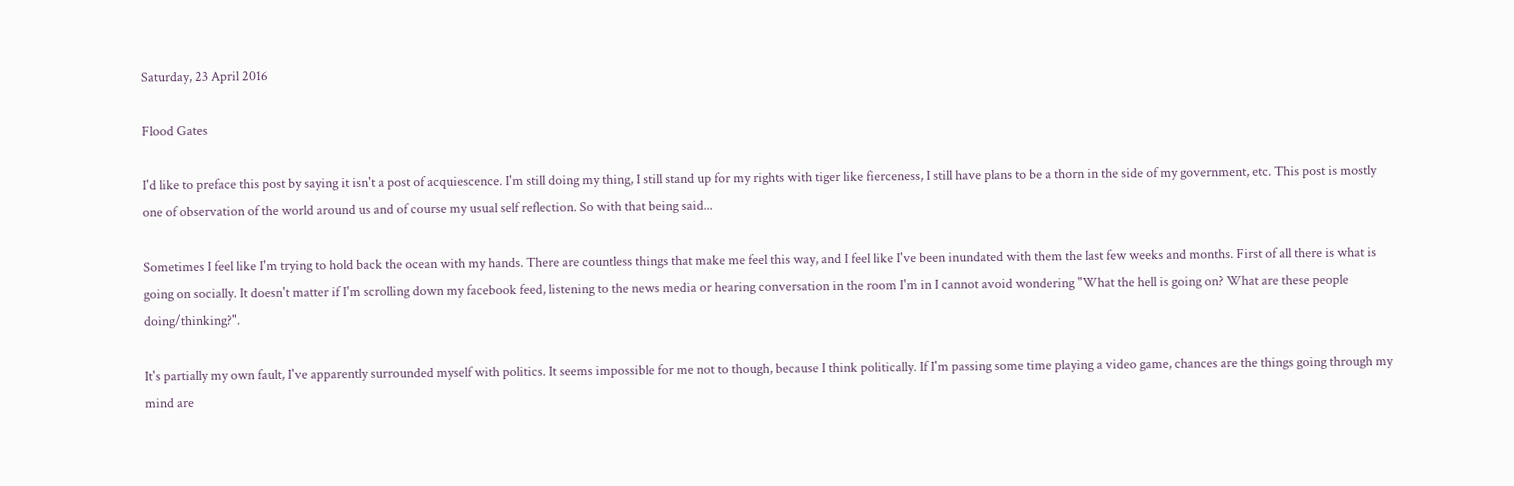Saturday, 23 April 2016

Flood Gates

I'd like to preface this post by saying it isn't a post of acquiescence. I'm still doing my thing, I still stand up for my rights with tiger like fierceness, I still have plans to be a thorn in the side of my government, etc. This post is mostly one of observation of the world around us and of course my usual self reflection. So with that being said...

Sometimes I feel like I'm trying to hold back the ocean with my hands. There are countless things that make me feel this way, and I feel like I've been inundated with them the last few weeks and months. First of all there is what is going on socially. It doesn't matter if I'm scrolling down my facebook feed, listening to the news media or hearing conversation in the room I'm in I cannot avoid wondering "What the hell is going on? What are these people doing/thinking?".

It's partially my own fault, I've apparently surrounded myself with politics. It seems impossible for me not to though, because I think politically. If I'm passing some time playing a video game, chances are the things going through my mind are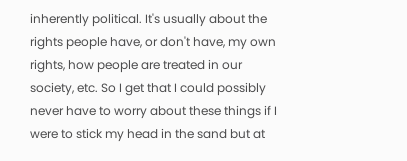inherently political. It's usually about the rights people have, or don't have, my own rights, how people are treated in our society, etc. So I get that I could possibly never have to worry about these things if I were to stick my head in the sand but at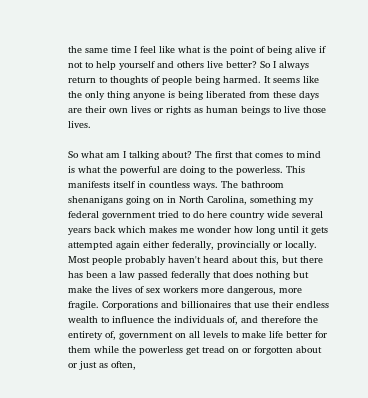the same time I feel like what is the point of being alive if not to help yourself and others live better? So I always return to thoughts of people being harmed. It seems like the only thing anyone is being liberated from these days are their own lives or rights as human beings to live those lives.

So what am I talking about? The first that comes to mind is what the powerful are doing to the powerless. This manifests itself in countless ways. The bathroom shenanigans going on in North Carolina, something my federal government tried to do here country wide several years back which makes me wonder how long until it gets attempted again either federally, provincially or locally. Most people probably haven't heard about this, but there has been a law passed federally that does nothing but make the lives of sex workers more dangerous, more fragile. Corporations and billionaires that use their endless wealth to influence the individuals of, and therefore the entirety of, government on all levels to make life better for them while the powerless get tread on or forgotten about or just as often,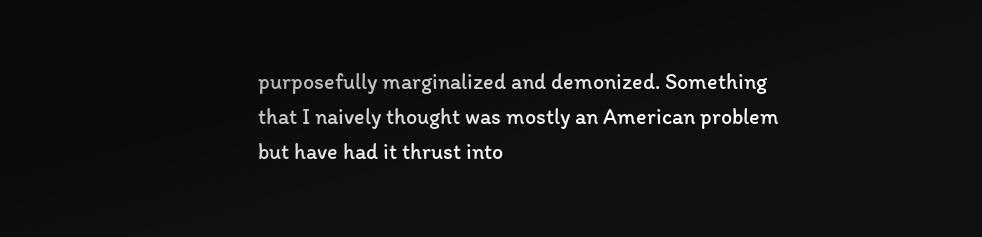purposefully marginalized and demonized. Something that I naively thought was mostly an American problem but have had it thrust into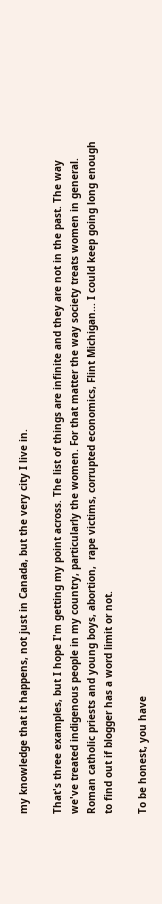my knowledge that it happens, not just in Canada, but the very city I live in.

That's three examples, but I hope I'm getting my point across. The list of things are infinite and they are not in the past. The way we've treated indigenous people in my country, particularly the women. For that matter the way society treats women in general. Roman catholic priests and young boys, abortion,  rape victims, corrupted economics, Flint Michigan... I could keep going long enough to find out if blogger has a word limit or not.

To be honest, you have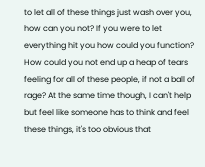to let all of these things just wash over you, how can you not? If you were to let everything hit you how could you function? How could you not end up a heap of tears feeling for all of these people, if not a ball of rage? At the same time though, I can't help but feel like someone has to think and feel these things, it's too obvious that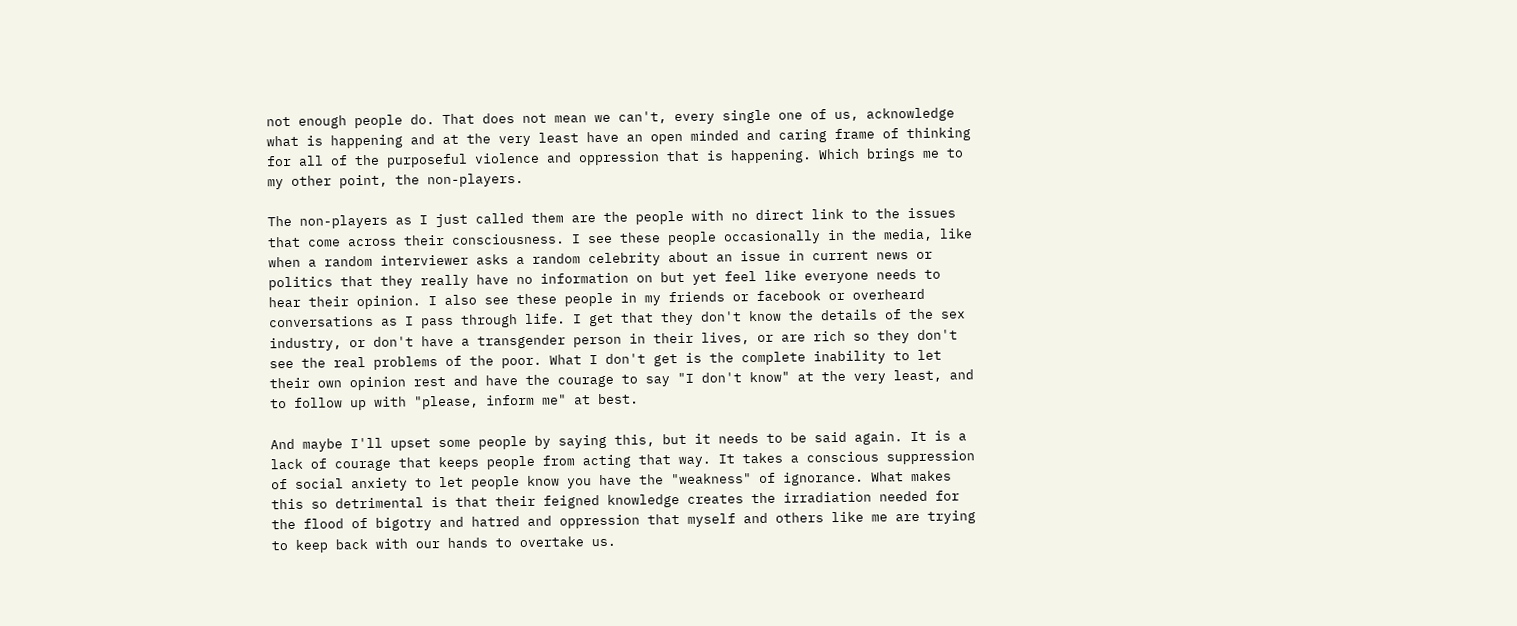not enough people do. That does not mean we can't, every single one of us, acknowledge what is happening and at the very least have an open minded and caring frame of thinking for all of the purposeful violence and oppression that is happening. Which brings me to my other point, the non-players.

The non-players as I just called them are the people with no direct link to the issues that come across their consciousness. I see these people occasionally in the media, like when a random interviewer asks a random celebrity about an issue in current news or politics that they really have no information on but yet feel like everyone needs to hear their opinion. I also see these people in my friends or facebook or overheard conversations as I pass through life. I get that they don't know the details of the sex industry, or don't have a transgender person in their lives, or are rich so they don't see the real problems of the poor. What I don't get is the complete inability to let their own opinion rest and have the courage to say "I don't know" at the very least, and to follow up with "please, inform me" at best.

And maybe I'll upset some people by saying this, but it needs to be said again. It is a lack of courage that keeps people from acting that way. It takes a conscious suppression of social anxiety to let people know you have the "weakness" of ignorance. What makes this so detrimental is that their feigned knowledge creates the irradiation needed for the flood of bigotry and hatred and oppression that myself and others like me are trying to keep back with our hands to overtake us.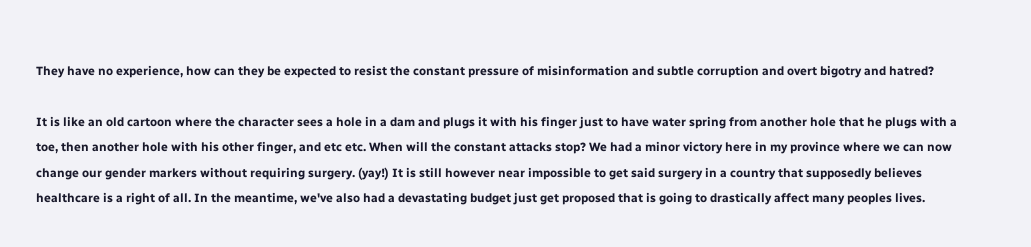They have no experience, how can they be expected to resist the constant pressure of misinformation and subtle corruption and overt bigotry and hatred?

It is like an old cartoon where the character sees a hole in a dam and plugs it with his finger just to have water spring from another hole that he plugs with a toe, then another hole with his other finger, and etc etc. When will the constant attacks stop? We had a minor victory here in my province where we can now change our gender markers without requiring surgery. (yay!) It is still however near impossible to get said surgery in a country that supposedly believes healthcare is a right of all. In the meantime, we've also had a devastating budget just get proposed that is going to drastically affect many peoples lives.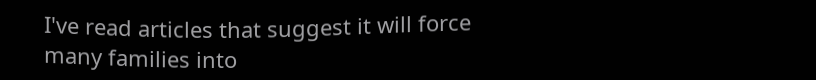I've read articles that suggest it will force many families into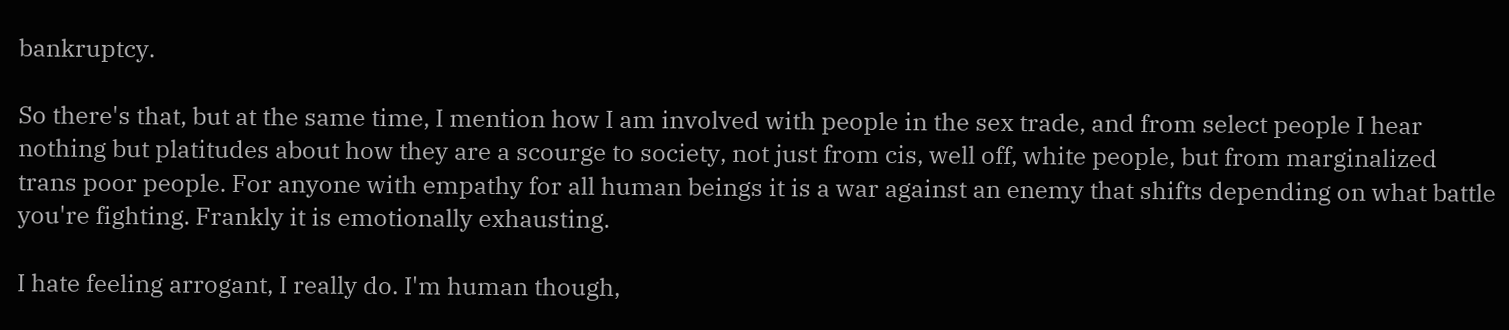bankruptcy.

So there's that, but at the same time, I mention how I am involved with people in the sex trade, and from select people I hear nothing but platitudes about how they are a scourge to society, not just from cis, well off, white people, but from marginalized trans poor people. For anyone with empathy for all human beings it is a war against an enemy that shifts depending on what battle you're fighting. Frankly it is emotionally exhausting.

I hate feeling arrogant, I really do. I'm human though,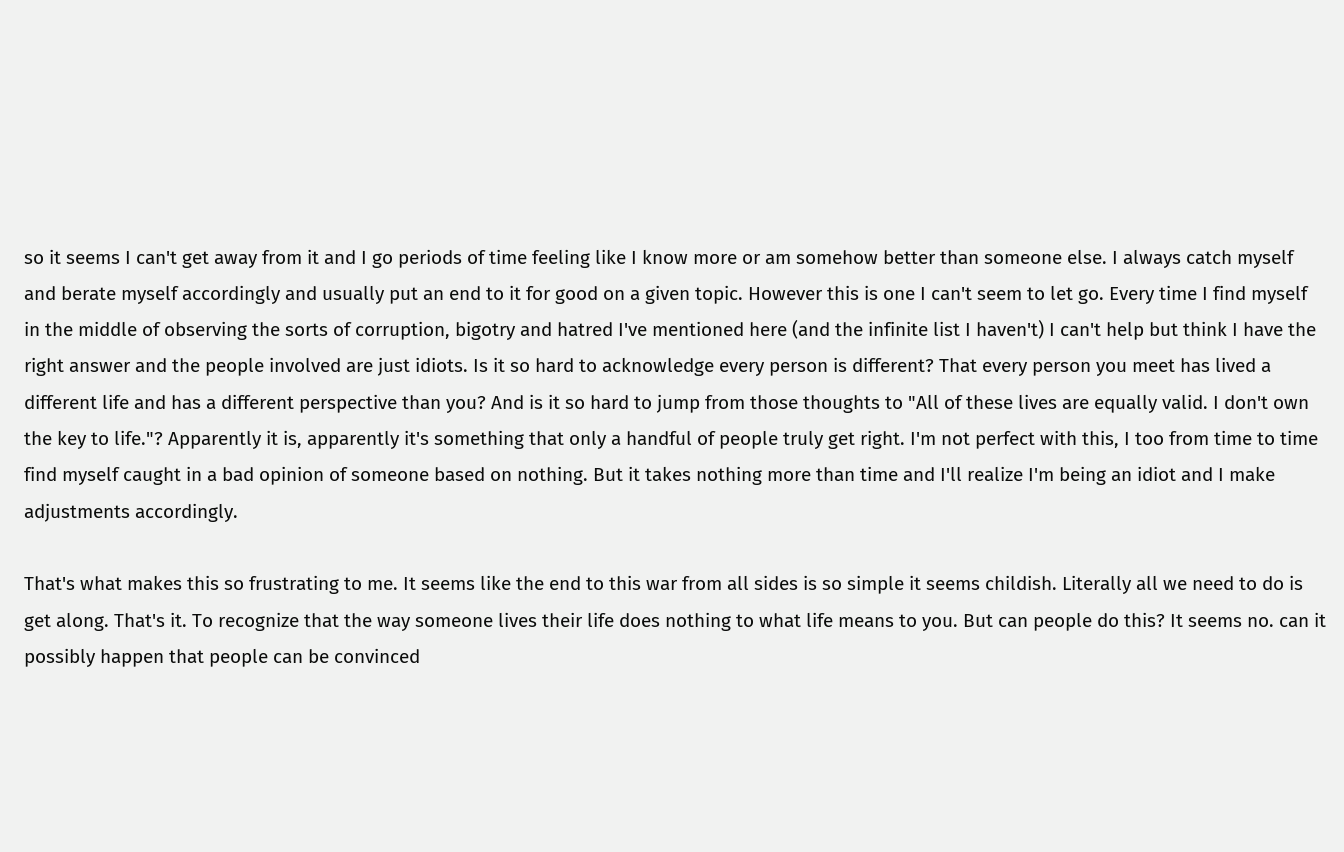so it seems I can't get away from it and I go periods of time feeling like I know more or am somehow better than someone else. I always catch myself and berate myself accordingly and usually put an end to it for good on a given topic. However this is one I can't seem to let go. Every time I find myself in the middle of observing the sorts of corruption, bigotry and hatred I've mentioned here (and the infinite list I haven't) I can't help but think I have the right answer and the people involved are just idiots. Is it so hard to acknowledge every person is different? That every person you meet has lived a different life and has a different perspective than you? And is it so hard to jump from those thoughts to "All of these lives are equally valid. I don't own the key to life."? Apparently it is, apparently it's something that only a handful of people truly get right. I'm not perfect with this, I too from time to time find myself caught in a bad opinion of someone based on nothing. But it takes nothing more than time and I'll realize I'm being an idiot and I make adjustments accordingly.

That's what makes this so frustrating to me. It seems like the end to this war from all sides is so simple it seems childish. Literally all we need to do is get along. That's it. To recognize that the way someone lives their life does nothing to what life means to you. But can people do this? It seems no. can it possibly happen that people can be convinced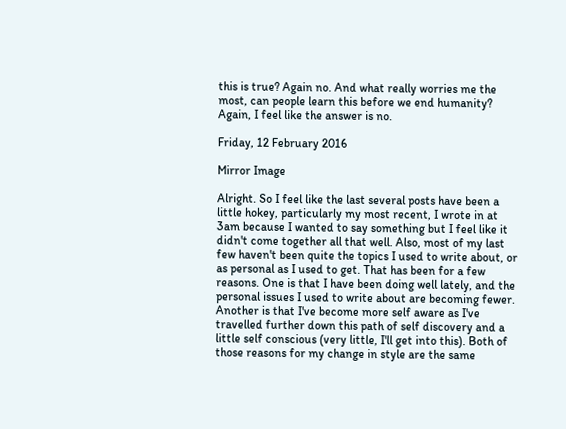this is true? Again no. And what really worries me the most, can people learn this before we end humanity? Again, I feel like the answer is no.

Friday, 12 February 2016

Mirror Image

Alright. So I feel like the last several posts have been a little hokey, particularly my most recent, I wrote in at 3am because I wanted to say something but I feel like it didn't come together all that well. Also, most of my last few haven't been quite the topics I used to write about, or as personal as I used to get. That has been for a few reasons. One is that I have been doing well lately, and the personal issues I used to write about are becoming fewer. Another is that I've become more self aware as I've travelled further down this path of self discovery and a little self conscious (very little, I'll get into this). Both of those reasons for my change in style are the same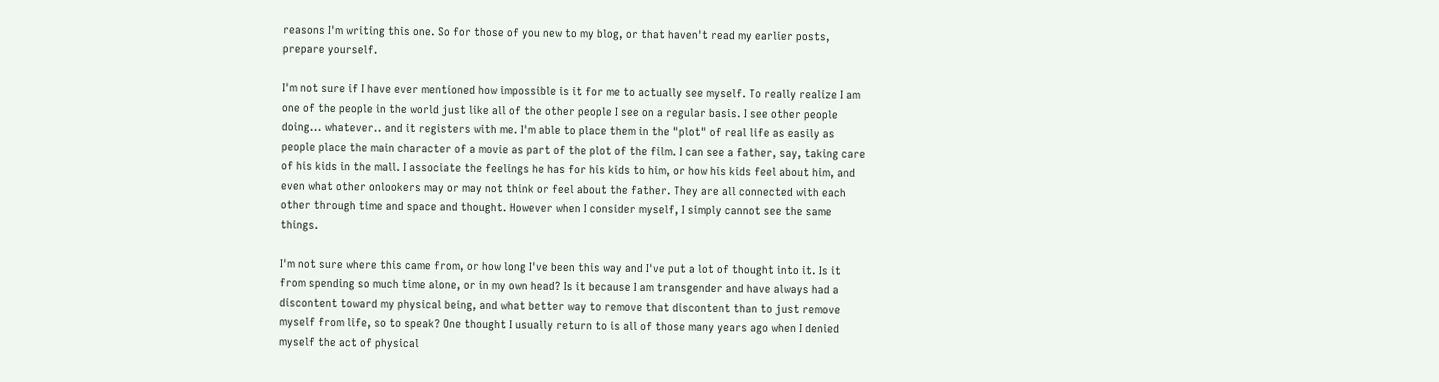reasons I'm writing this one. So for those of you new to my blog, or that haven't read my earlier posts, prepare yourself.

I'm not sure if I have ever mentioned how impossible is it for me to actually see myself. To really realize I am one of the people in the world just like all of the other people I see on a regular basis. I see other people doing... whatever.. and it registers with me. I'm able to place them in the "plot" of real life as easily as people place the main character of a movie as part of the plot of the film. I can see a father, say, taking care of his kids in the mall. I associate the feelings he has for his kids to him, or how his kids feel about him, and even what other onlookers may or may not think or feel about the father. They are all connected with each other through time and space and thought. However when I consider myself, I simply cannot see the same things.

I'm not sure where this came from, or how long I've been this way and I've put a lot of thought into it. Is it from spending so much time alone, or in my own head? Is it because I am transgender and have always had a discontent toward my physical being, and what better way to remove that discontent than to just remove myself from life, so to speak? One thought I usually return to is all of those many years ago when I denied myself the act of physical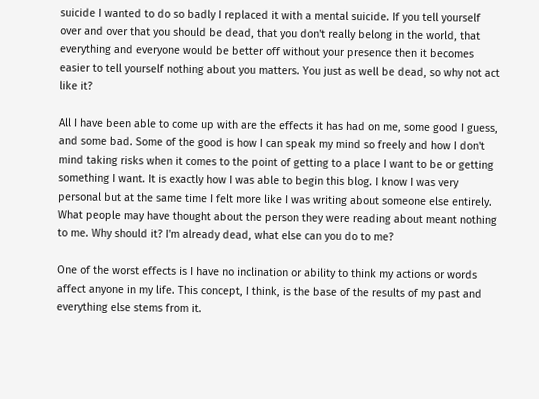suicide I wanted to do so badly I replaced it with a mental suicide. If you tell yourself over and over that you should be dead, that you don't really belong in the world, that everything and everyone would be better off without your presence then it becomes easier to tell yourself nothing about you matters. You just as well be dead, so why not act like it?

All I have been able to come up with are the effects it has had on me, some good I guess, and some bad. Some of the good is how I can speak my mind so freely and how I don't mind taking risks when it comes to the point of getting to a place I want to be or getting something I want. It is exactly how I was able to begin this blog. I know I was very personal but at the same time I felt more like I was writing about someone else entirely. What people may have thought about the person they were reading about meant nothing to me. Why should it? I'm already dead, what else can you do to me?

One of the worst effects is I have no inclination or ability to think my actions or words affect anyone in my life. This concept, I think, is the base of the results of my past and everything else stems from it.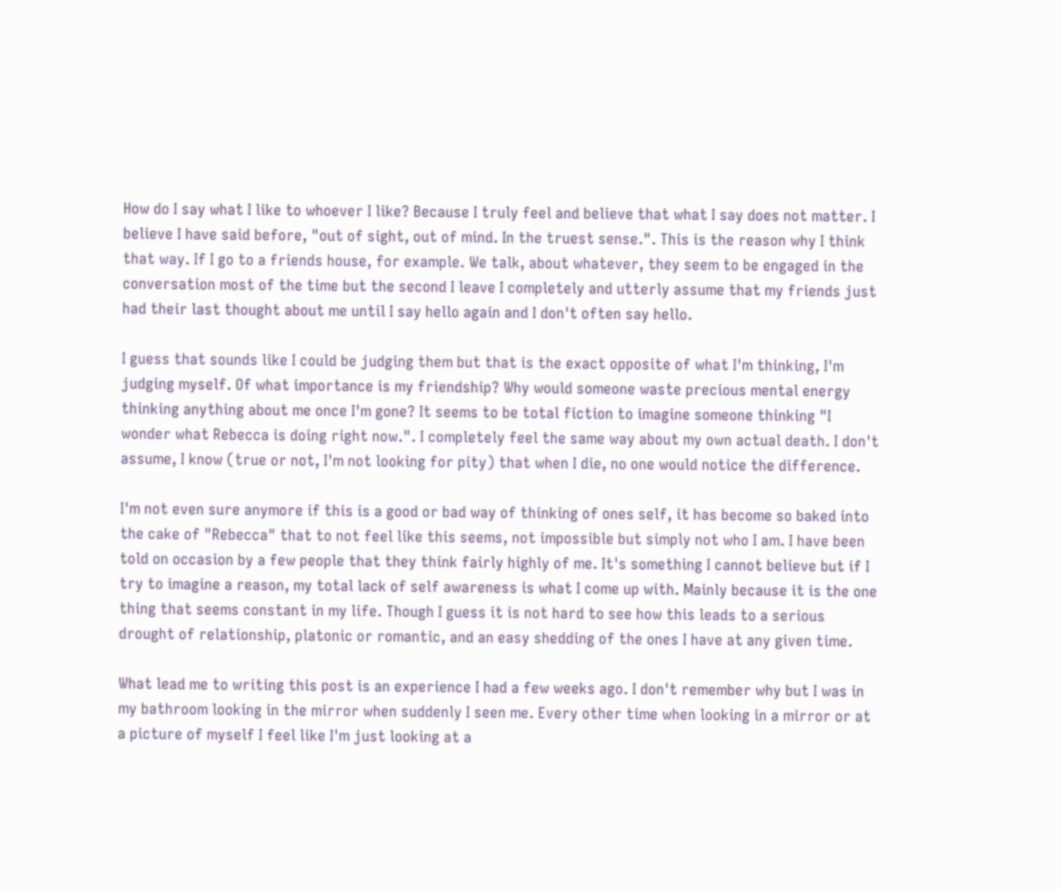How do I say what I like to whoever I like? Because I truly feel and believe that what I say does not matter. I believe I have said before, "out of sight, out of mind. In the truest sense.". This is the reason why I think that way. If I go to a friends house, for example. We talk, about whatever, they seem to be engaged in the conversation most of the time but the second I leave I completely and utterly assume that my friends just had their last thought about me until I say hello again and I don't often say hello.

I guess that sounds like I could be judging them but that is the exact opposite of what I'm thinking, I'm judging myself. Of what importance is my friendship? Why would someone waste precious mental energy thinking anything about me once I'm gone? It seems to be total fiction to imagine someone thinking "I wonder what Rebecca is doing right now.". I completely feel the same way about my own actual death. I don't assume, I know (true or not, I'm not looking for pity) that when I die, no one would notice the difference.

I'm not even sure anymore if this is a good or bad way of thinking of ones self, it has become so baked into the cake of "Rebecca" that to not feel like this seems, not impossible but simply not who I am. I have been told on occasion by a few people that they think fairly highly of me. It's something I cannot believe but if I try to imagine a reason, my total lack of self awareness is what I come up with. Mainly because it is the one thing that seems constant in my life. Though I guess it is not hard to see how this leads to a serious drought of relationship, platonic or romantic, and an easy shedding of the ones I have at any given time.

What lead me to writing this post is an experience I had a few weeks ago. I don't remember why but I was in my bathroom looking in the mirror when suddenly I seen me. Every other time when looking in a mirror or at a picture of myself I feel like I'm just looking at a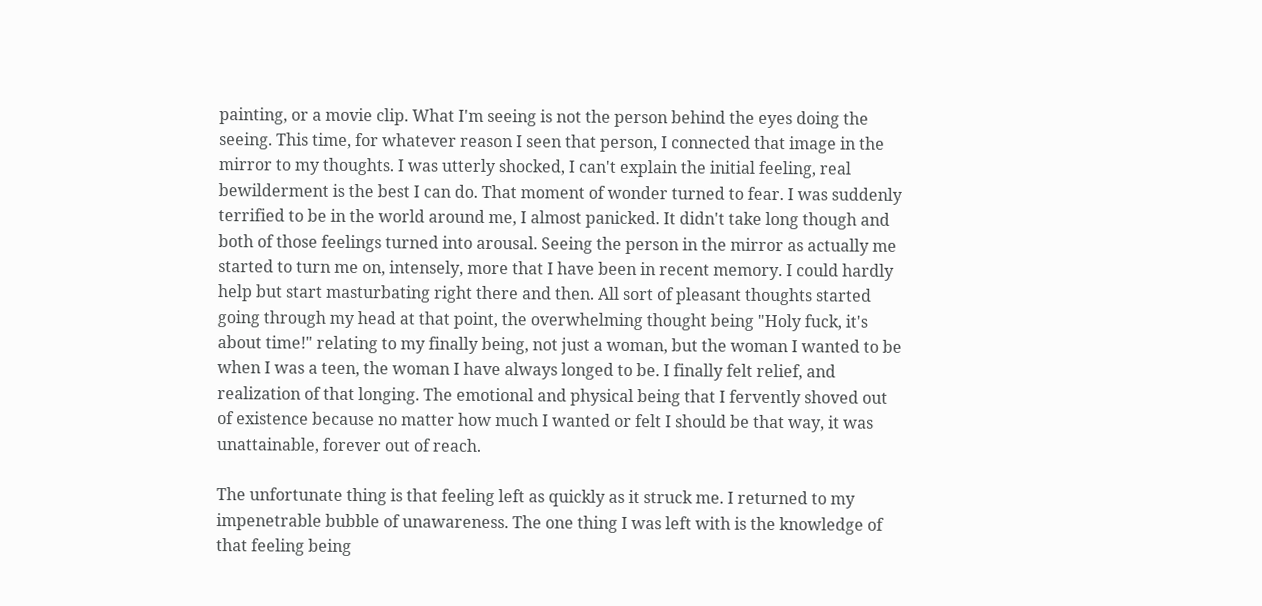painting, or a movie clip. What I'm seeing is not the person behind the eyes doing the seeing. This time, for whatever reason I seen that person, I connected that image in the mirror to my thoughts. I was utterly shocked, I can't explain the initial feeling, real bewilderment is the best I can do. That moment of wonder turned to fear. I was suddenly terrified to be in the world around me, I almost panicked. It didn't take long though and both of those feelings turned into arousal. Seeing the person in the mirror as actually me started to turn me on, intensely, more that I have been in recent memory. I could hardly help but start masturbating right there and then. All sort of pleasant thoughts started going through my head at that point, the overwhelming thought being "Holy fuck, it's about time!" relating to my finally being, not just a woman, but the woman I wanted to be when I was a teen, the woman I have always longed to be. I finally felt relief, and realization of that longing. The emotional and physical being that I fervently shoved out of existence because no matter how much I wanted or felt I should be that way, it was unattainable, forever out of reach.

The unfortunate thing is that feeling left as quickly as it struck me. I returned to my impenetrable bubble of unawareness. The one thing I was left with is the knowledge of that feeling being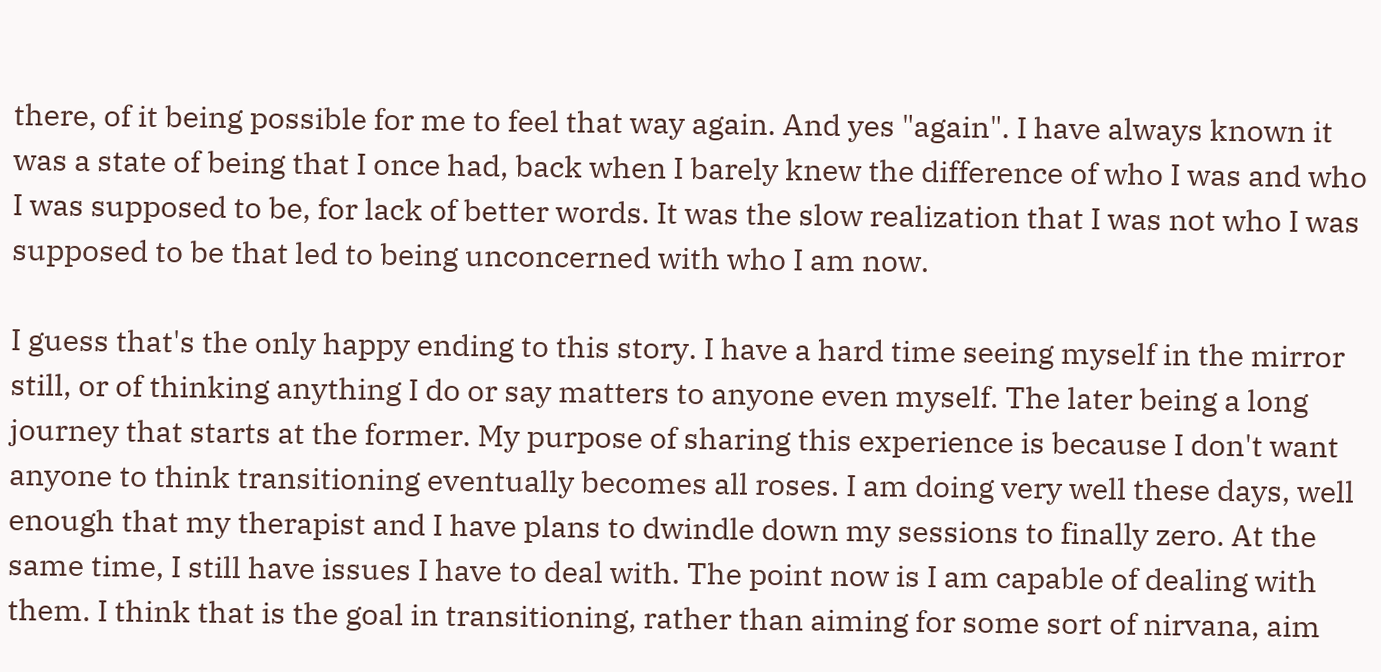there, of it being possible for me to feel that way again. And yes "again". I have always known it was a state of being that I once had, back when I barely knew the difference of who I was and who I was supposed to be, for lack of better words. It was the slow realization that I was not who I was supposed to be that led to being unconcerned with who I am now.

I guess that's the only happy ending to this story. I have a hard time seeing myself in the mirror still, or of thinking anything I do or say matters to anyone even myself. The later being a long journey that starts at the former. My purpose of sharing this experience is because I don't want anyone to think transitioning eventually becomes all roses. I am doing very well these days, well enough that my therapist and I have plans to dwindle down my sessions to finally zero. At the same time, I still have issues I have to deal with. The point now is I am capable of dealing with them. I think that is the goal in transitioning, rather than aiming for some sort of nirvana, aim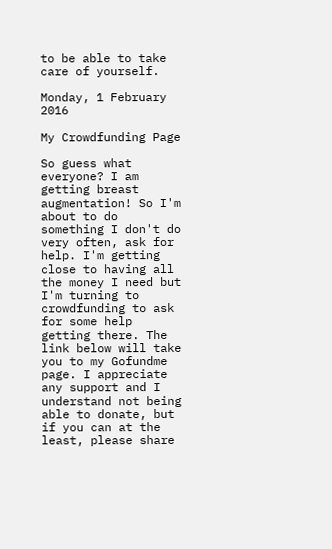to be able to take care of yourself.

Monday, 1 February 2016

My Crowdfunding Page

So guess what everyone? I am getting breast augmentation! So I'm about to do something I don't do very often, ask for help. I'm getting close to having all the money I need but I'm turning to crowdfunding to ask for some help getting there. The link below will take you to my Gofundme page. I appreciate any support and I understand not being able to donate, but if you can at the least, please share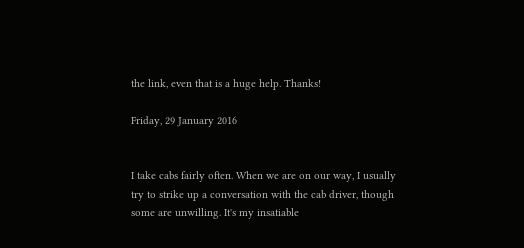the link, even that is a huge help. Thanks!

Friday, 29 January 2016


I take cabs fairly often. When we are on our way, I usually try to strike up a conversation with the cab driver, though some are unwilling. It's my insatiable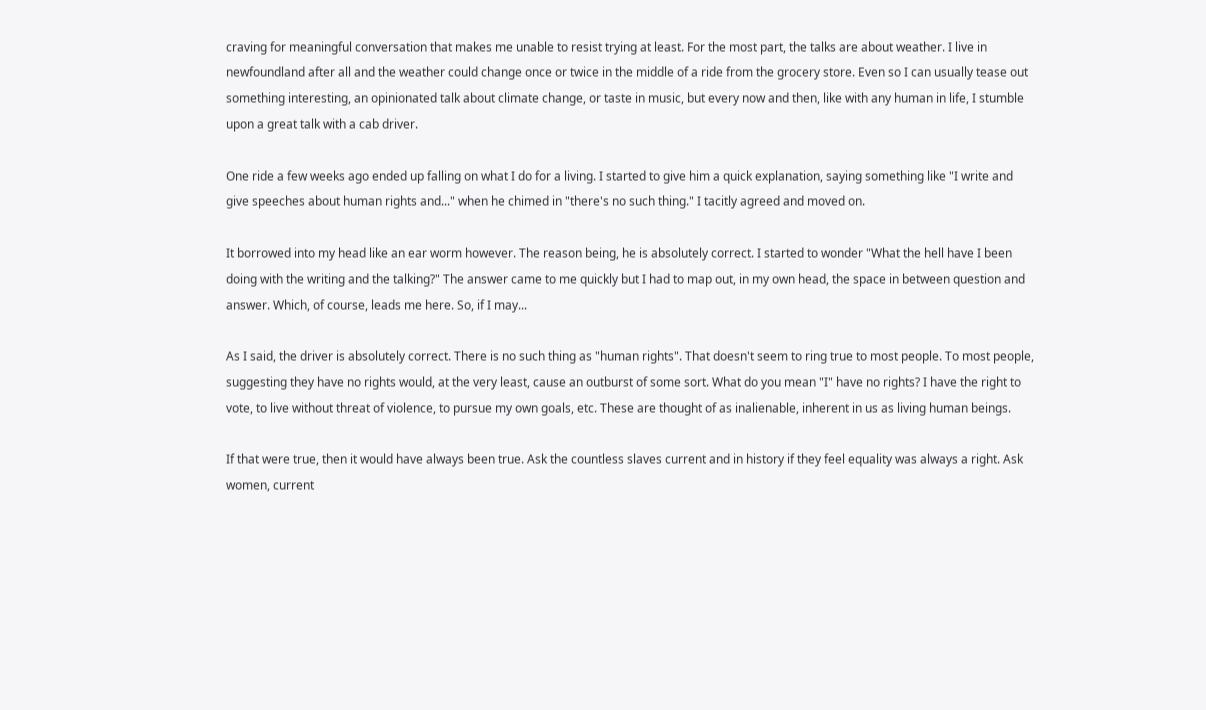craving for meaningful conversation that makes me unable to resist trying at least. For the most part, the talks are about weather. I live in newfoundland after all and the weather could change once or twice in the middle of a ride from the grocery store. Even so I can usually tease out something interesting, an opinionated talk about climate change, or taste in music, but every now and then, like with any human in life, I stumble upon a great talk with a cab driver.

One ride a few weeks ago ended up falling on what I do for a living. I started to give him a quick explanation, saying something like "I write and give speeches about human rights and..." when he chimed in "there's no such thing." I tacitly agreed and moved on.

It borrowed into my head like an ear worm however. The reason being, he is absolutely correct. I started to wonder "What the hell have I been doing with the writing and the talking?" The answer came to me quickly but I had to map out, in my own head, the space in between question and answer. Which, of course, leads me here. So, if I may...

As I said, the driver is absolutely correct. There is no such thing as "human rights". That doesn't seem to ring true to most people. To most people, suggesting they have no rights would, at the very least, cause an outburst of some sort. What do you mean "I" have no rights? I have the right to vote, to live without threat of violence, to pursue my own goals, etc. These are thought of as inalienable, inherent in us as living human beings.

If that were true, then it would have always been true. Ask the countless slaves current and in history if they feel equality was always a right. Ask women, current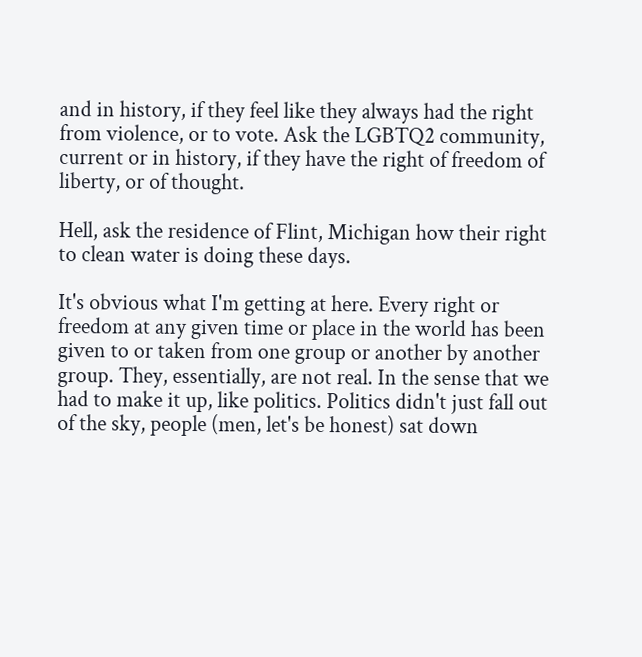and in history, if they feel like they always had the right from violence, or to vote. Ask the LGBTQ2 community, current or in history, if they have the right of freedom of liberty, or of thought.

Hell, ask the residence of Flint, Michigan how their right to clean water is doing these days.

It's obvious what I'm getting at here. Every right or freedom at any given time or place in the world has been given to or taken from one group or another by another group. They, essentially, are not real. In the sense that we had to make it up, like politics. Politics didn't just fall out of the sky, people (men, let's be honest) sat down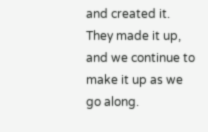and created it. They made it up, and we continue to make it up as we go along.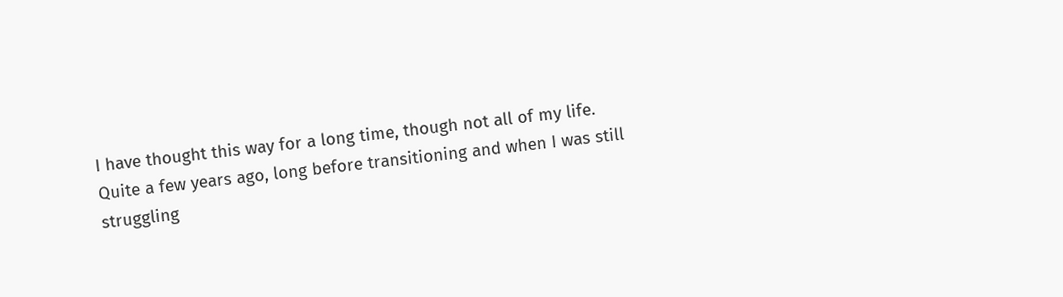I have thought this way for a long time, though not all of my life. Quite a few years ago, long before transitioning and when I was still struggling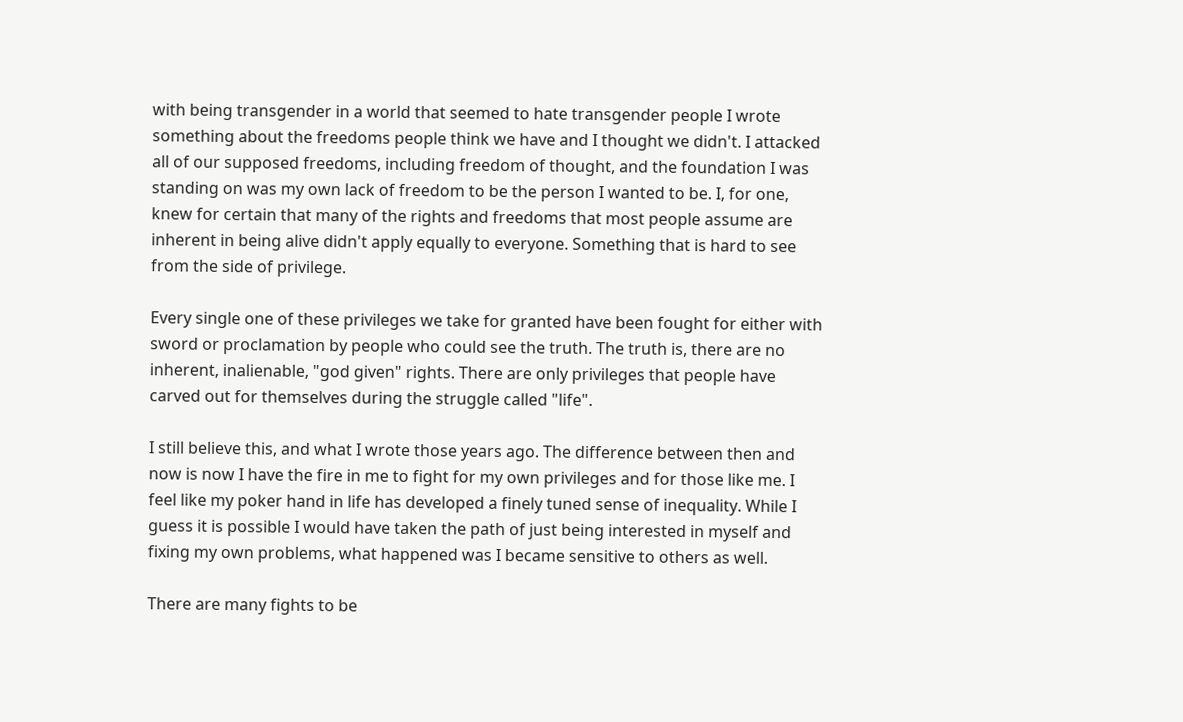with being transgender in a world that seemed to hate transgender people I wrote something about the freedoms people think we have and I thought we didn't. I attacked all of our supposed freedoms, including freedom of thought, and the foundation I was standing on was my own lack of freedom to be the person I wanted to be. I, for one, knew for certain that many of the rights and freedoms that most people assume are inherent in being alive didn't apply equally to everyone. Something that is hard to see from the side of privilege.

Every single one of these privileges we take for granted have been fought for either with sword or proclamation by people who could see the truth. The truth is, there are no inherent, inalienable, "god given" rights. There are only privileges that people have carved out for themselves during the struggle called "life".

I still believe this, and what I wrote those years ago. The difference between then and now is now I have the fire in me to fight for my own privileges and for those like me. I feel like my poker hand in life has developed a finely tuned sense of inequality. While I guess it is possible I would have taken the path of just being interested in myself and fixing my own problems, what happened was I became sensitive to others as well.

There are many fights to be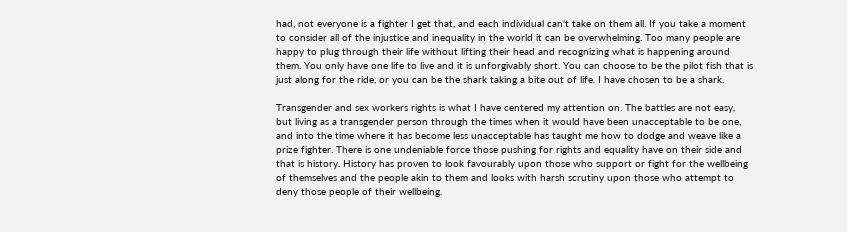had, not everyone is a fighter I get that, and each individual can't take on them all. If you take a moment to consider all of the injustice and inequality in the world it can be overwhelming. Too many people are happy to plug through their life without lifting their head and recognizing what is happening around them. You only have one life to live and it is unforgivably short. You can choose to be the pilot fish that is just along for the ride, or you can be the shark taking a bite out of life. I have chosen to be a shark.

Transgender and sex workers rights is what I have centered my attention on. The battles are not easy, but living as a transgender person through the times when it would have been unacceptable to be one, and into the time where it has become less unacceptable has taught me how to dodge and weave like a prize fighter. There is one undeniable force those pushing for rights and equality have on their side and that is history. History has proven to look favourably upon those who support or fight for the wellbeing of themselves and the people akin to them and looks with harsh scrutiny upon those who attempt to deny those people of their wellbeing.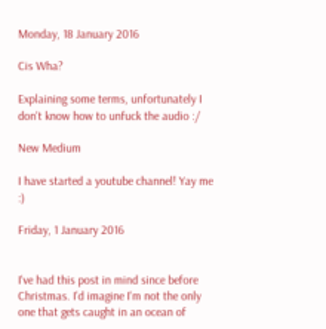Monday, 18 January 2016

Cis Wha?

Explaining some terms, unfortunately I don't know how to unfuck the audio :/

New Medium

I have started a youtube channel! Yay me :)

Friday, 1 January 2016


I've had this post in mind since before Christmas. I'd imagine I'm not the only one that gets caught in an ocean of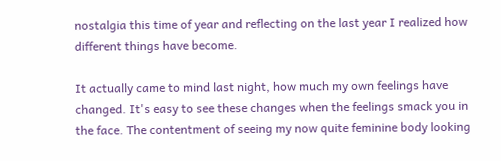nostalgia this time of year and reflecting on the last year I realized how different things have become.

It actually came to mind last night, how much my own feelings have changed. It's easy to see these changes when the feelings smack you in the face. The contentment of seeing my now quite feminine body looking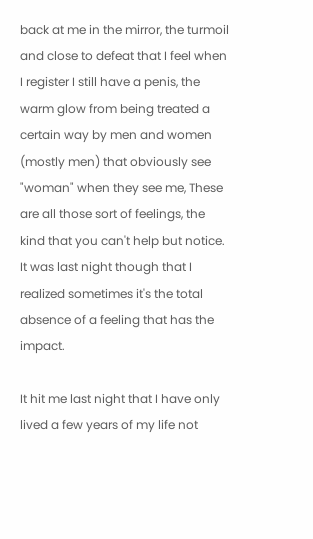back at me in the mirror, the turmoil and close to defeat that I feel when I register I still have a penis, the warm glow from being treated a certain way by men and women (mostly men) that obviously see "woman" when they see me, These are all those sort of feelings, the kind that you can't help but notice. It was last night though that I realized sometimes it's the total absence of a feeling that has the impact.

It hit me last night that I have only lived a few years of my life not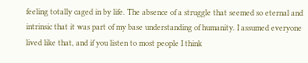feeling totally caged in by life. The absence of a struggle that seemed so eternal and intrinsic that it was part of my base understanding of humanity. I assumed everyone lived like that, and if you listen to most people I think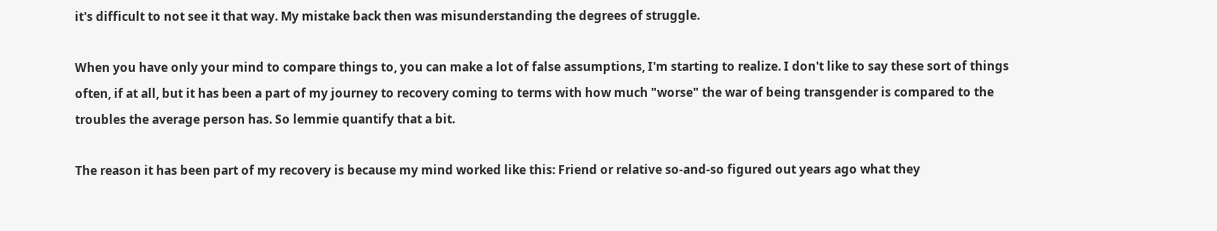it's difficult to not see it that way. My mistake back then was misunderstanding the degrees of struggle.

When you have only your mind to compare things to, you can make a lot of false assumptions, I'm starting to realize. I don't like to say these sort of things often, if at all, but it has been a part of my journey to recovery coming to terms with how much "worse" the war of being transgender is compared to the troubles the average person has. So lemmie quantify that a bit.

The reason it has been part of my recovery is because my mind worked like this: Friend or relative so-and-so figured out years ago what they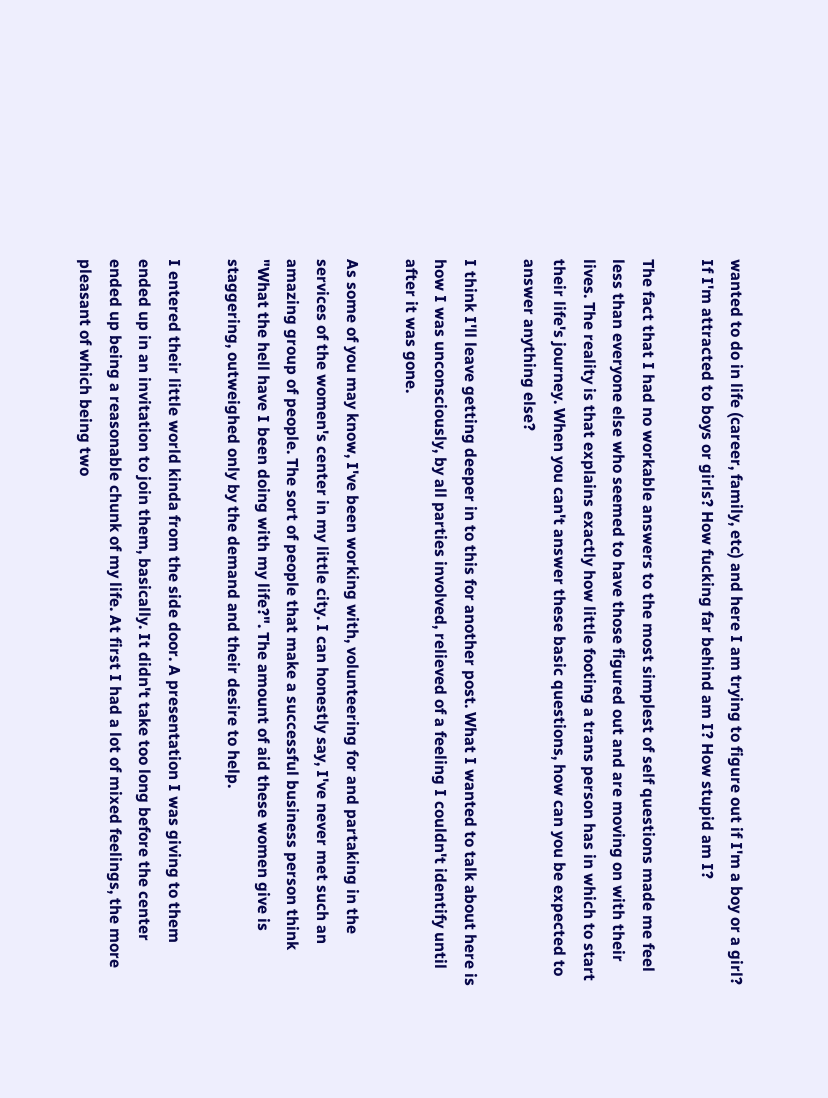wanted to do in life (career, family, etc) and here I am trying to figure out if I'm a boy or a girl? If I'm attracted to boys or girls? How fucking far behind am I? How stupid am I?

The fact that I had no workable answers to the most simplest of self questions made me feel less than everyone else who seemed to have those figured out and are moving on with their lives. The reality is that explains exactly how little footing a trans person has in which to start their life's journey. When you can't answer these basic questions, how can you be expected to answer anything else?

I think I'll leave getting deeper in to this for another post. What I wanted to talk about here is how I was unconsciously, by all parties involved, relieved of a feeling I couldn't identify until after it was gone.

As some of you may know, I've been working with, volunteering for and partaking in the services of the women's center in my little city. I can honestly say, I've never met such an amazing group of people. The sort of people that make a successful business person think "What the hell have I been doing with my life?". The amount of aid these women give is staggering, outweighed only by the demand and their desire to help.

I entered their little world kinda from the side door. A presentation I was giving to them ended up in an invitation to join them, basically. It didn't take too long before the center ended up being a reasonable chunk of my life. At first I had a lot of mixed feelings, the more pleasant of which being two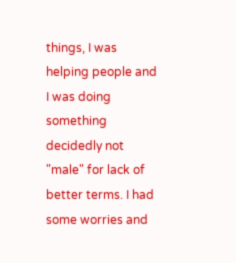things, I was helping people and I was doing something decidedly not "male" for lack of better terms. I had some worries and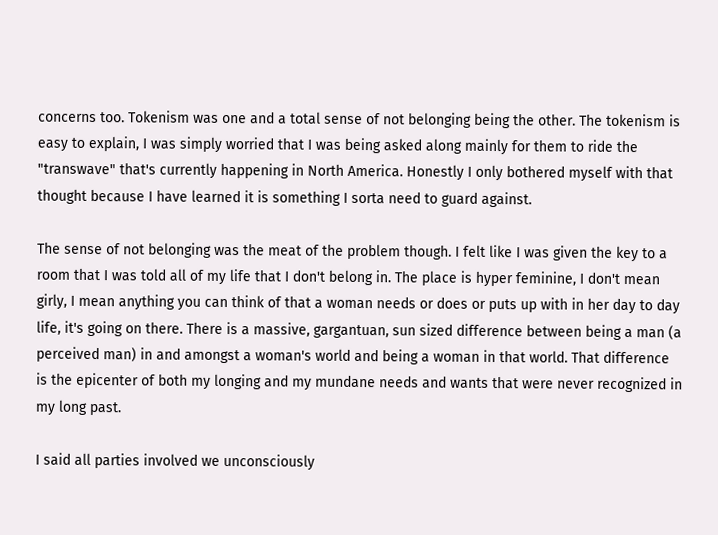concerns too. Tokenism was one and a total sense of not belonging being the other. The tokenism is easy to explain, I was simply worried that I was being asked along mainly for them to ride the "transwave" that's currently happening in North America. Honestly I only bothered myself with that thought because I have learned it is something I sorta need to guard against.

The sense of not belonging was the meat of the problem though. I felt like I was given the key to a room that I was told all of my life that I don't belong in. The place is hyper feminine, I don't mean girly, I mean anything you can think of that a woman needs or does or puts up with in her day to day life, it's going on there. There is a massive, gargantuan, sun sized difference between being a man (a perceived man) in and amongst a woman's world and being a woman in that world. That difference is the epicenter of both my longing and my mundane needs and wants that were never recognized in my long past.

I said all parties involved we unconsciously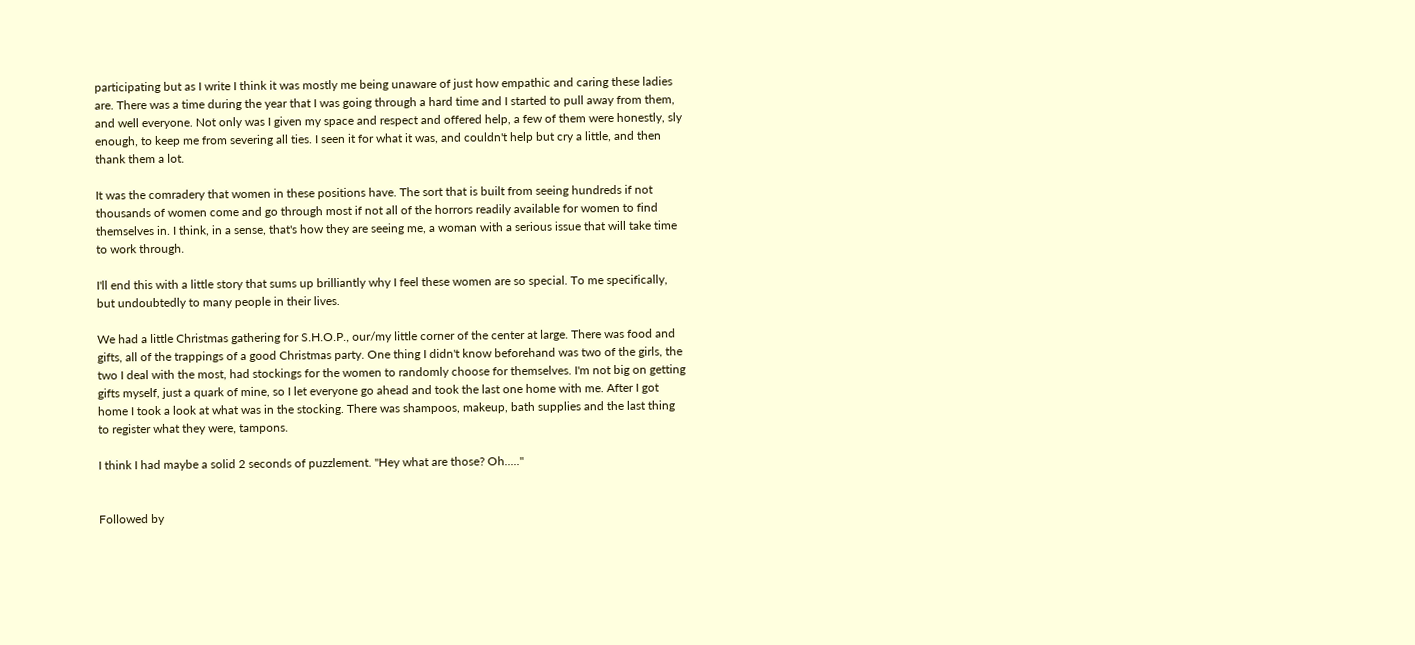participating but as I write I think it was mostly me being unaware of just how empathic and caring these ladies are. There was a time during the year that I was going through a hard time and I started to pull away from them, and well everyone. Not only was I given my space and respect and offered help, a few of them were honestly, sly enough, to keep me from severing all ties. I seen it for what it was, and couldn't help but cry a little, and then thank them a lot.

It was the comradery that women in these positions have. The sort that is built from seeing hundreds if not thousands of women come and go through most if not all of the horrors readily available for women to find themselves in. I think, in a sense, that's how they are seeing me, a woman with a serious issue that will take time to work through.

I'll end this with a little story that sums up brilliantly why I feel these women are so special. To me specifically, but undoubtedly to many people in their lives.

We had a little Christmas gathering for S.H.O.P., our/my little corner of the center at large. There was food and gifts, all of the trappings of a good Christmas party. One thing I didn't know beforehand was two of the girls, the two I deal with the most, had stockings for the women to randomly choose for themselves. I'm not big on getting gifts myself, just a quark of mine, so I let everyone go ahead and took the last one home with me. After I got home I took a look at what was in the stocking. There was shampoos, makeup, bath supplies and the last thing to register what they were, tampons.

I think I had maybe a solid 2 seconds of puzzlement. "Hey what are those? Oh....."


Followed by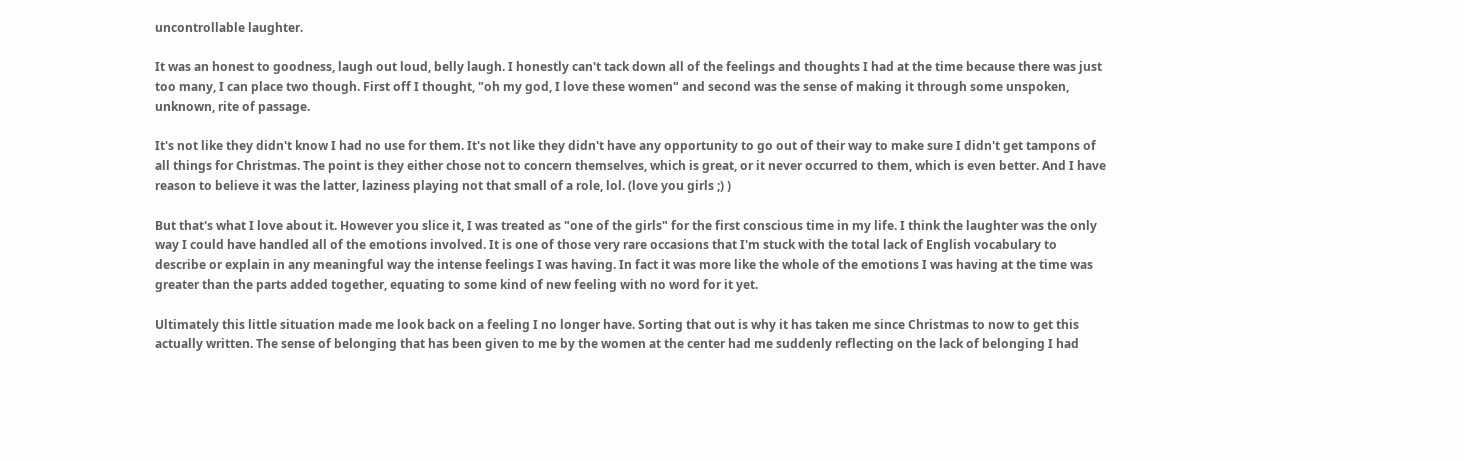uncontrollable laughter.

It was an honest to goodness, laugh out loud, belly laugh. I honestly can't tack down all of the feelings and thoughts I had at the time because there was just too many, I can place two though. First off I thought, "oh my god, I love these women" and second was the sense of making it through some unspoken, unknown, rite of passage.

It's not like they didn't know I had no use for them. It's not like they didn't have any opportunity to go out of their way to make sure I didn't get tampons of all things for Christmas. The point is they either chose not to concern themselves, which is great, or it never occurred to them, which is even better. And I have reason to believe it was the latter, laziness playing not that small of a role, lol. (love you girls ;) )

But that's what I love about it. However you slice it, I was treated as "one of the girls" for the first conscious time in my life. I think the laughter was the only way I could have handled all of the emotions involved. It is one of those very rare occasions that I'm stuck with the total lack of English vocabulary to describe or explain in any meaningful way the intense feelings I was having. In fact it was more like the whole of the emotions I was having at the time was greater than the parts added together, equating to some kind of new feeling with no word for it yet.

Ultimately this little situation made me look back on a feeling I no longer have. Sorting that out is why it has taken me since Christmas to now to get this actually written. The sense of belonging that has been given to me by the women at the center had me suddenly reflecting on the lack of belonging I had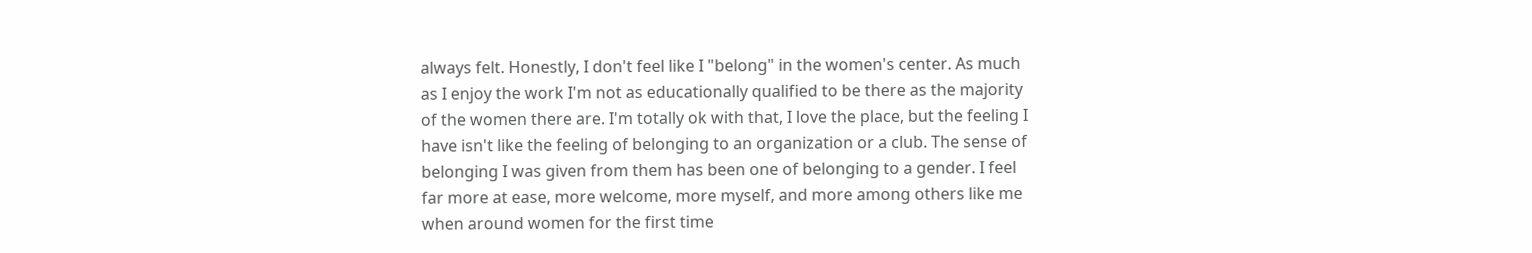always felt. Honestly, I don't feel like I "belong" in the women's center. As much as I enjoy the work I'm not as educationally qualified to be there as the majority of the women there are. I'm totally ok with that, I love the place, but the feeling I have isn't like the feeling of belonging to an organization or a club. The sense of belonging I was given from them has been one of belonging to a gender. I feel far more at ease, more welcome, more myself, and more among others like me when around women for the first time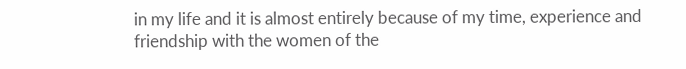in my life and it is almost entirely because of my time, experience and friendship with the women of the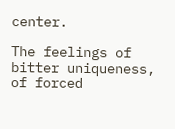center.

The feelings of bitter uniqueness, of forced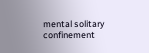mental solitary confinement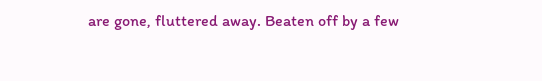are gone, fluttered away. Beaten off by a few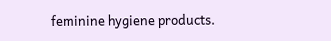feminine hygiene products.